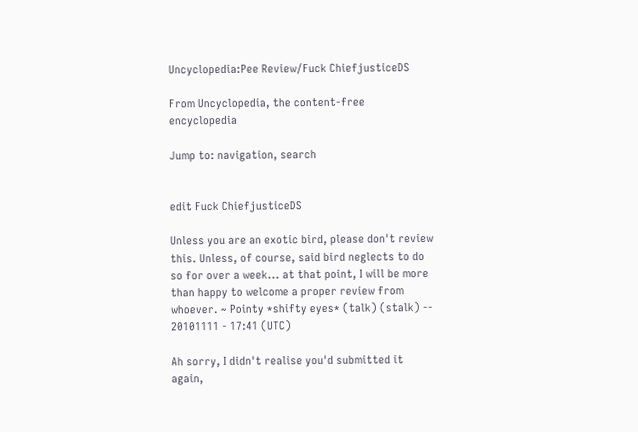Uncyclopedia:Pee Review/Fuck ChiefjusticeDS

From Uncyclopedia, the content-free encyclopedia

Jump to: navigation, search


edit Fuck ChiefjusticeDS

Unless you are an exotic bird, please don't review this. Unless, of course, said bird neglects to do so for over a week... at that point, I will be more than happy to welcome a proper review from whoever. ~ Pointy *shifty eyes* (talk) (stalk) -- 20101111 - 17:41 (UTC)

Ah sorry, I didn't realise you'd submitted it again,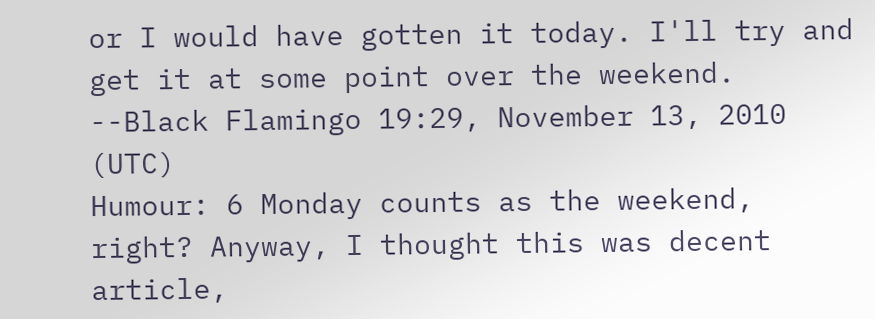or I would have gotten it today. I'll try and get it at some point over the weekend. --Black Flamingo 19:29, November 13, 2010 (UTC)
Humour: 6 Monday counts as the weekend, right? Anyway, I thought this was decent article,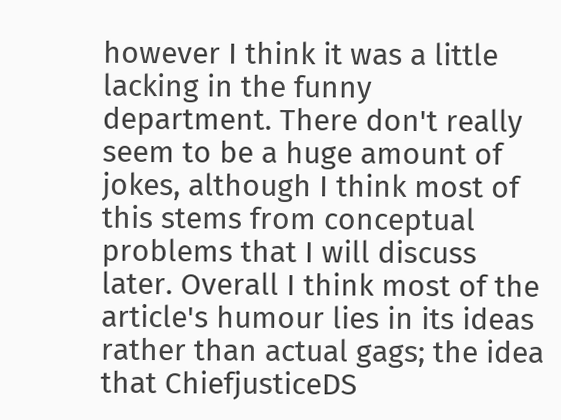however I think it was a little lacking in the funny department. There don't really seem to be a huge amount of jokes, although I think most of this stems from conceptual problems that I will discuss later. Overall I think most of the article's humour lies in its ideas rather than actual gags; the idea that ChiefjusticeDS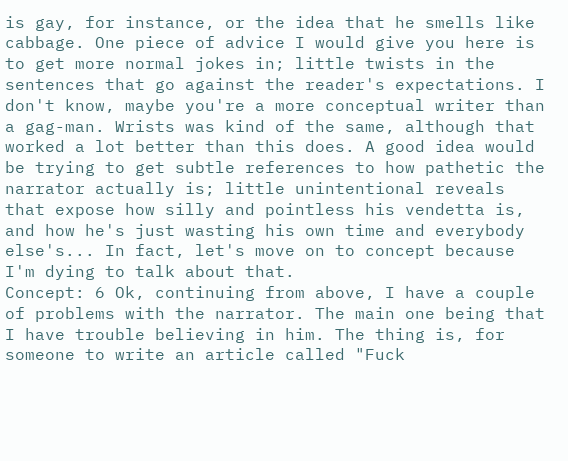is gay, for instance, or the idea that he smells like cabbage. One piece of advice I would give you here is to get more normal jokes in; little twists in the sentences that go against the reader's expectations. I don't know, maybe you're a more conceptual writer than a gag-man. Wrists was kind of the same, although that worked a lot better than this does. A good idea would be trying to get subtle references to how pathetic the narrator actually is; little unintentional reveals that expose how silly and pointless his vendetta is, and how he's just wasting his own time and everybody else's... In fact, let's move on to concept because I'm dying to talk about that.
Concept: 6 Ok, continuing from above, I have a couple of problems with the narrator. The main one being that I have trouble believing in him. The thing is, for someone to write an article called "Fuck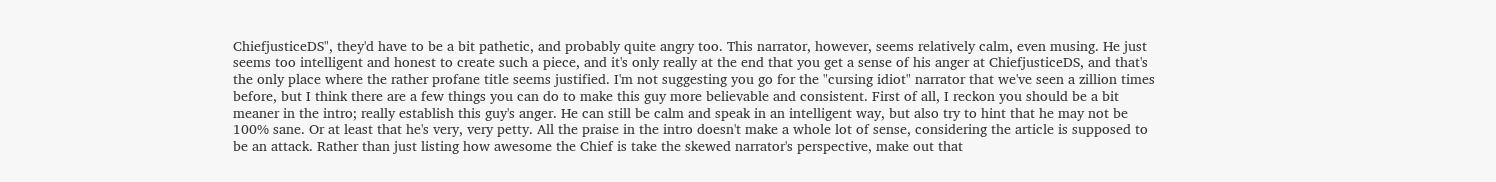ChiefjusticeDS", they'd have to be a bit pathetic, and probably quite angry too. This narrator, however, seems relatively calm, even musing. He just seems too intelligent and honest to create such a piece, and it's only really at the end that you get a sense of his anger at ChiefjusticeDS, and that's the only place where the rather profane title seems justified. I'm not suggesting you go for the "cursing idiot" narrator that we've seen a zillion times before, but I think there are a few things you can do to make this guy more believable and consistent. First of all, I reckon you should be a bit meaner in the intro; really establish this guy's anger. He can still be calm and speak in an intelligent way, but also try to hint that he may not be 100% sane. Or at least that he's very, very petty. All the praise in the intro doesn't make a whole lot of sense, considering the article is supposed to be an attack. Rather than just listing how awesome the Chief is take the skewed narrator's perspective, make out that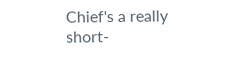Chief's a really short-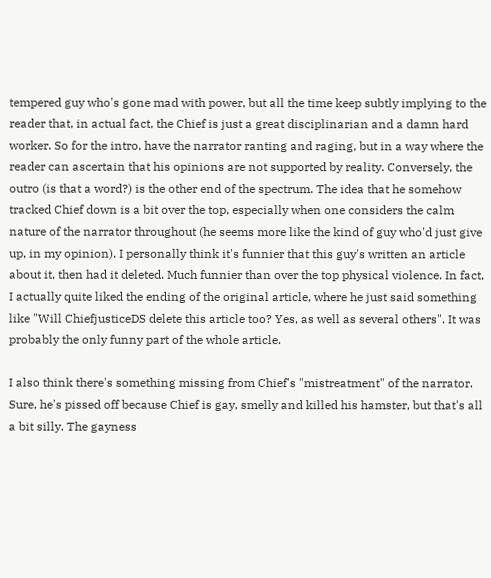tempered guy who's gone mad with power, but all the time keep subtly implying to the reader that, in actual fact, the Chief is just a great disciplinarian and a damn hard worker. So for the intro, have the narrator ranting and raging, but in a way where the reader can ascertain that his opinions are not supported by reality. Conversely, the outro (is that a word?) is the other end of the spectrum. The idea that he somehow tracked Chief down is a bit over the top, especially when one considers the calm nature of the narrator throughout (he seems more like the kind of guy who'd just give up, in my opinion). I personally think it's funnier that this guy's written an article about it, then had it deleted. Much funnier than over the top physical violence. In fact, I actually quite liked the ending of the original article, where he just said something like "Will ChiefjusticeDS delete this article too? Yes, as well as several others". It was probably the only funny part of the whole article.

I also think there's something missing from Chief's "mistreatment" of the narrator. Sure, he's pissed off because Chief is gay, smelly and killed his hamster, but that's all a bit silly. The gayness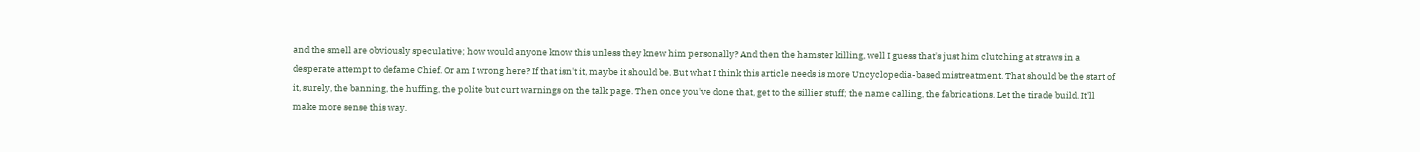and the smell are obviously speculative; how would anyone know this unless they knew him personally? And then the hamster killing, well I guess that's just him clutching at straws in a desperate attempt to defame Chief. Or am I wrong here? If that isn't it, maybe it should be. But what I think this article needs is more Uncyclopedia-based mistreatment. That should be the start of it, surely, the banning, the huffing, the polite but curt warnings on the talk page. Then once you've done that, get to the sillier stuff; the name calling, the fabrications. Let the tirade build. It'll make more sense this way.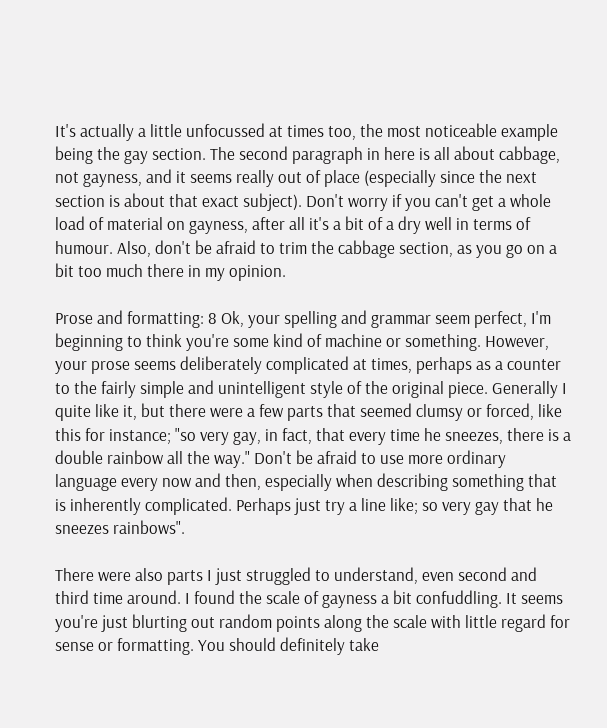It's actually a little unfocussed at times too, the most noticeable example being the gay section. The second paragraph in here is all about cabbage, not gayness, and it seems really out of place (especially since the next section is about that exact subject). Don't worry if you can't get a whole load of material on gayness, after all it's a bit of a dry well in terms of humour. Also, don't be afraid to trim the cabbage section, as you go on a bit too much there in my opinion.

Prose and formatting: 8 Ok, your spelling and grammar seem perfect, I'm beginning to think you're some kind of machine or something. However, your prose seems deliberately complicated at times, perhaps as a counter to the fairly simple and unintelligent style of the original piece. Generally I quite like it, but there were a few parts that seemed clumsy or forced, like this for instance; "so very gay, in fact, that every time he sneezes, there is a double rainbow all the way." Don't be afraid to use more ordinary language every now and then, especially when describing something that is inherently complicated. Perhaps just try a line like; so very gay that he sneezes rainbows".

There were also parts I just struggled to understand, even second and third time around. I found the scale of gayness a bit confuddling. It seems you're just blurting out random points along the scale with little regard for sense or formatting. You should definitely take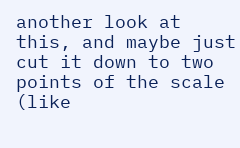another look at this, and maybe just cut it down to two points of the scale (like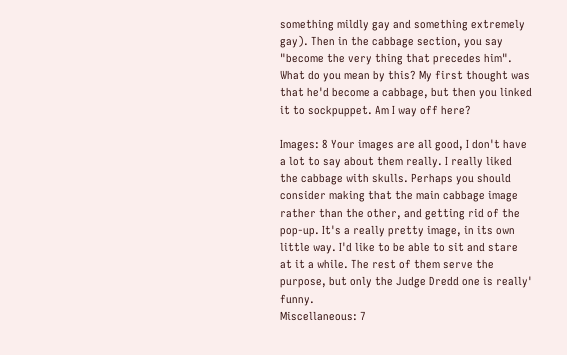something mildly gay and something extremely gay). Then in the cabbage section, you say "become the very thing that precedes him". What do you mean by this? My first thought was that he'd become a cabbage, but then you linked it to sockpuppet. Am I way off here?

Images: 8 Your images are all good, I don't have a lot to say about them really. I really liked the cabbage with skulls. Perhaps you should consider making that the main cabbage image rather than the other, and getting rid of the pop-up. It's a really pretty image, in its own little way. I'd like to be able to sit and stare at it a while. The rest of them serve the purpose, but only the Judge Dredd one is really' funny.
Miscellaneous: 7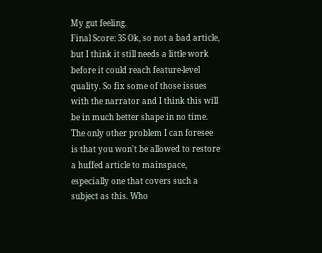My gut feeling.
Final Score: 35 Ok, so not a bad article, but I think it still needs a little work before it could reach feature-level quality. So fix some of those issues with the narrator and I think this will be in much better shape in no time. The only other problem I can foresee is that you won't be allowed to restore a huffed article to mainspace, especially one that covers such a subject as this. Who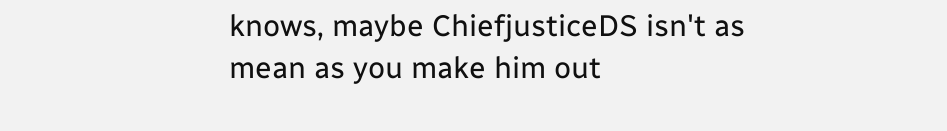knows, maybe ChiefjusticeDS isn't as mean as you make him out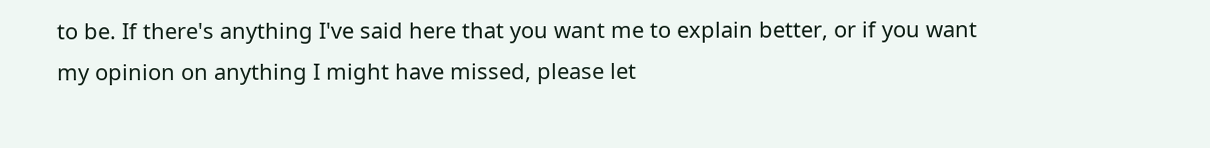to be. If there's anything I've said here that you want me to explain better, or if you want my opinion on anything I might have missed, please let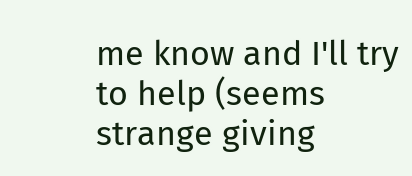me know and I'll try to help (seems strange giving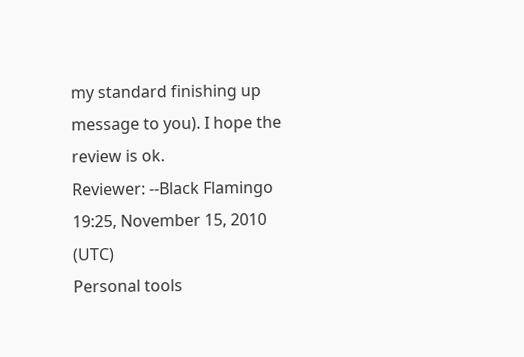my standard finishing up message to you). I hope the review is ok.
Reviewer: --Black Flamingo 19:25, November 15, 2010 (UTC)
Personal tools